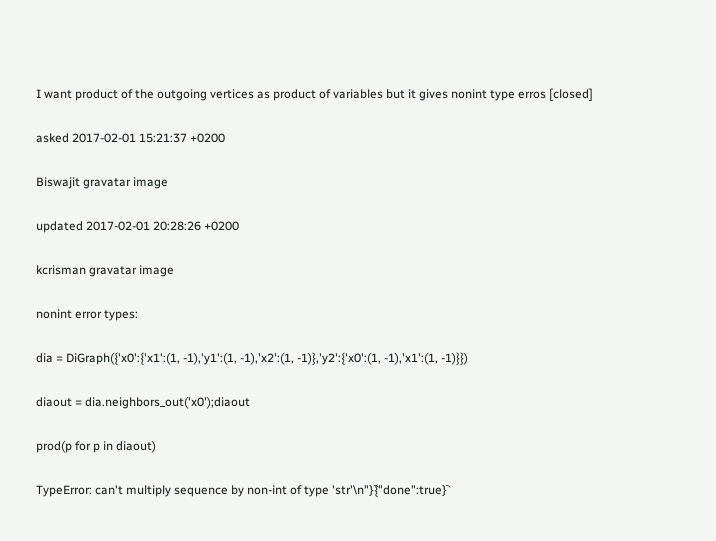I want product of the outgoing vertices as product of variables but it gives nonint type erros [closed]

asked 2017-02-01 15:21:37 +0200

Biswajit gravatar image

updated 2017-02-01 20:28:26 +0200

kcrisman gravatar image

nonint error types:

dia = DiGraph({'x0':{'x1':(1, -1),'y1':(1, -1),'x2':(1, -1)},'y2':{'x0':(1, -1),'x1':(1, -1)}})

diaout = dia.neighbors_out('x0');diaout

prod(p for p in diaout)

TypeError: can't multiply sequence by non-int of type 'str'\n"}︡{"done":true}︡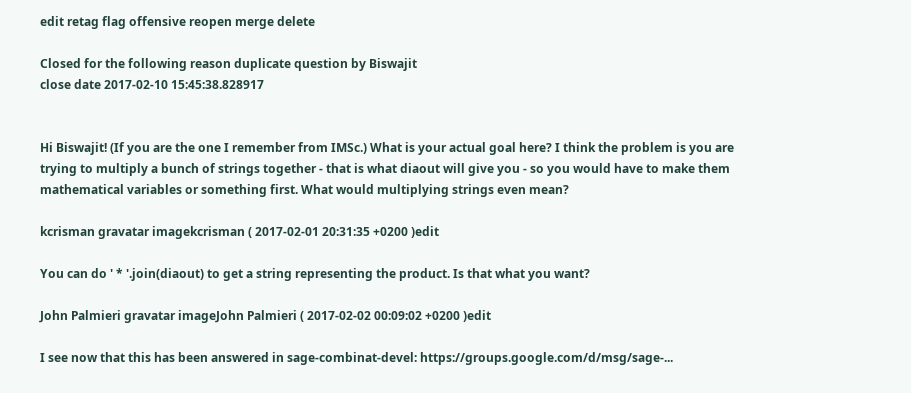edit retag flag offensive reopen merge delete

Closed for the following reason duplicate question by Biswajit
close date 2017-02-10 15:45:38.828917


Hi Biswajit! (If you are the one I remember from IMSc.) What is your actual goal here? I think the problem is you are trying to multiply a bunch of strings together - that is what diaout will give you - so you would have to make them mathematical variables or something first. What would multiplying strings even mean?

kcrisman gravatar imagekcrisman ( 2017-02-01 20:31:35 +0200 )edit

You can do ' * '.join(diaout) to get a string representing the product. Is that what you want?

John Palmieri gravatar imageJohn Palmieri ( 2017-02-02 00:09:02 +0200 )edit

I see now that this has been answered in sage-combinat-devel: https://groups.google.com/d/msg/sage-...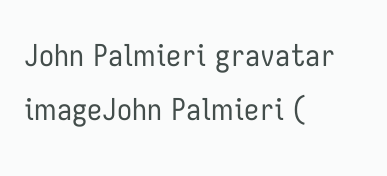John Palmieri gravatar imageJohn Palmieri (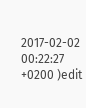2017-02-02 00:22:27 +0200 )edit